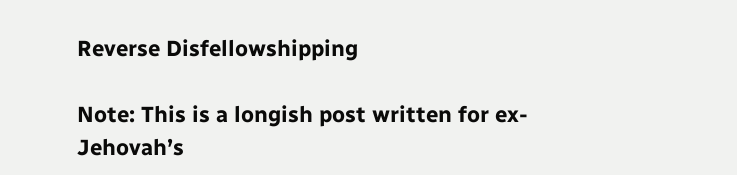Reverse Disfellowshipping

Note: This is a longish post written for ex-Jehovah’s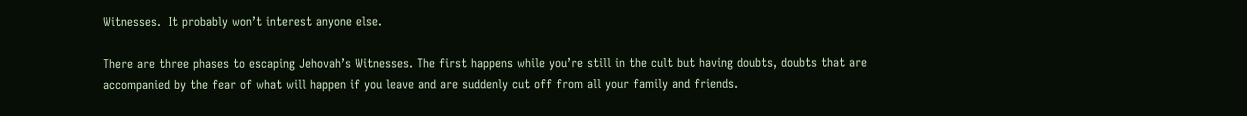Witnesses.  It probably won’t interest anyone else.

There are three phases to escaping Jehovah’s Witnesses. The first happens while you’re still in the cult but having doubts, doubts that are accompanied by the fear of what will happen if you leave and are suddenly cut off from all your family and friends.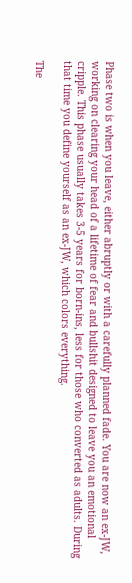Phase two is when you leave, either abruptly or with a carefully planned fade. You are now an ex-JW, working on clearing your head of a lifetime of fear and bullshit designed to leave you an emotional cripple. This phase usually takes 3-5 years for born-ins, less for those who converted as adults. During that time you define yourself as an ex-JW, which colors everything.

The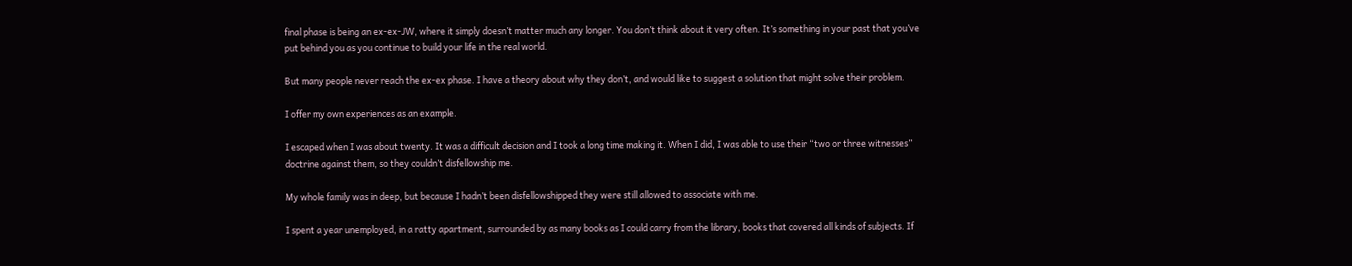final phase is being an ex-ex-JW, where it simply doesn’t matter much any longer. You don’t think about it very often. It’s something in your past that you’ve put behind you as you continue to build your life in the real world.

But many people never reach the ex-ex phase. I have a theory about why they don’t, and would like to suggest a solution that might solve their problem.

I offer my own experiences as an example.

I escaped when I was about twenty. It was a difficult decision and I took a long time making it. When I did, I was able to use their “two or three witnesses” doctrine against them, so they couldn’t disfellowship me.

My whole family was in deep, but because I hadn’t been disfellowshipped they were still allowed to associate with me.

I spent a year unemployed, in a ratty apartment, surrounded by as many books as I could carry from the library, books that covered all kinds of subjects. If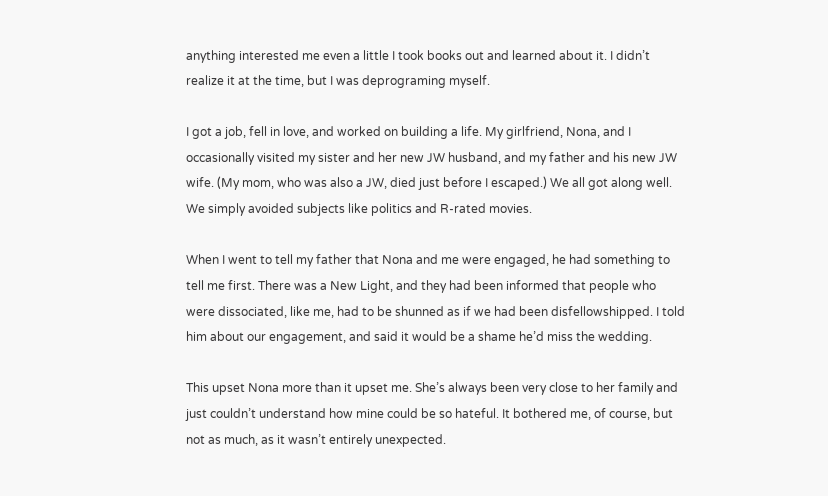anything interested me even a little I took books out and learned about it. I didn’t realize it at the time, but I was deprograming myself.

I got a job, fell in love, and worked on building a life. My girlfriend, Nona, and I occasionally visited my sister and her new JW husband, and my father and his new JW wife. (My mom, who was also a JW, died just before I escaped.) We all got along well. We simply avoided subjects like politics and R-rated movies.

When I went to tell my father that Nona and me were engaged, he had something to tell me first. There was a New Light, and they had been informed that people who were dissociated, like me, had to be shunned as if we had been disfellowshipped. I told him about our engagement, and said it would be a shame he’d miss the wedding.

This upset Nona more than it upset me. She’s always been very close to her family and just couldn’t understand how mine could be so hateful. It bothered me, of course, but not as much, as it wasn’t entirely unexpected.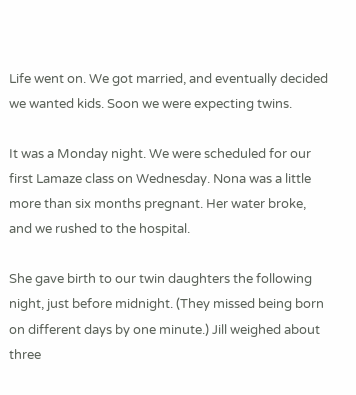Life went on. We got married, and eventually decided we wanted kids. Soon we were expecting twins.

It was a Monday night. We were scheduled for our first Lamaze class on Wednesday. Nona was a little more than six months pregnant. Her water broke, and we rushed to the hospital.

She gave birth to our twin daughters the following night, just before midnight. (They missed being born on different days by one minute.) Jill weighed about three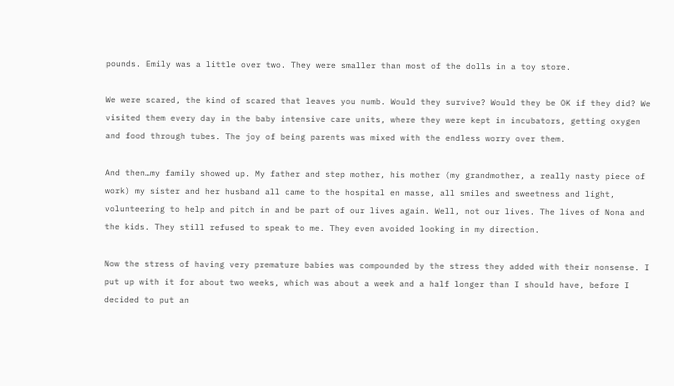pounds. Emily was a little over two. They were smaller than most of the dolls in a toy store.

We were scared, the kind of scared that leaves you numb. Would they survive? Would they be OK if they did? We visited them every day in the baby intensive care units, where they were kept in incubators, getting oxygen and food through tubes. The joy of being parents was mixed with the endless worry over them.

And then…my family showed up. My father and step mother, his mother (my grandmother, a really nasty piece of work) my sister and her husband all came to the hospital en masse, all smiles and sweetness and light, volunteering to help and pitch in and be part of our lives again. Well, not our lives. The lives of Nona and the kids. They still refused to speak to me. They even avoided looking in my direction.

Now the stress of having very premature babies was compounded by the stress they added with their nonsense. I put up with it for about two weeks, which was about a week and a half longer than I should have, before I decided to put an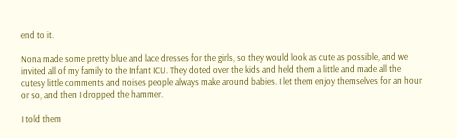end to it.

Nona made some pretty blue and lace dresses for the girls, so they would look as cute as possible, and we invited all of my family to the Infant ICU. They doted over the kids and held them a little and made all the cutesy little comments and noises people always make around babies. I let them enjoy themselves for an hour or so, and then I dropped the hammer.

I told them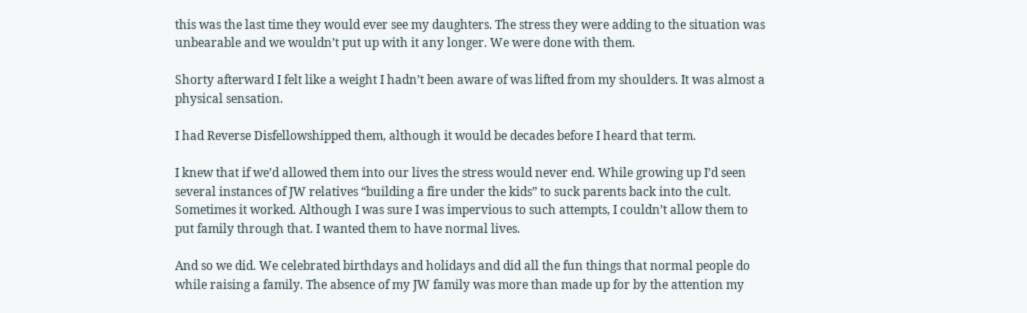this was the last time they would ever see my daughters. The stress they were adding to the situation was unbearable and we wouldn’t put up with it any longer. We were done with them.

Shorty afterward I felt like a weight I hadn’t been aware of was lifted from my shoulders. It was almost a physical sensation.

I had Reverse Disfellowshipped them, although it would be decades before I heard that term.

I knew that if we’d allowed them into our lives the stress would never end. While growing up I’d seen several instances of JW relatives “building a fire under the kids” to suck parents back into the cult. Sometimes it worked. Although I was sure I was impervious to such attempts, I couldn’t allow them to put family through that. I wanted them to have normal lives.

And so we did. We celebrated birthdays and holidays and did all the fun things that normal people do while raising a family. The absence of my JW family was more than made up for by the attention my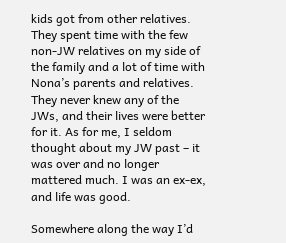kids got from other relatives. They spent time with the few non-JW relatives on my side of the family and a lot of time with Nona’s parents and relatives. They never knew any of the JWs, and their lives were better for it. As for me, I seldom thought about my JW past – it was over and no longer mattered much. I was an ex-ex, and life was good.

Somewhere along the way I’d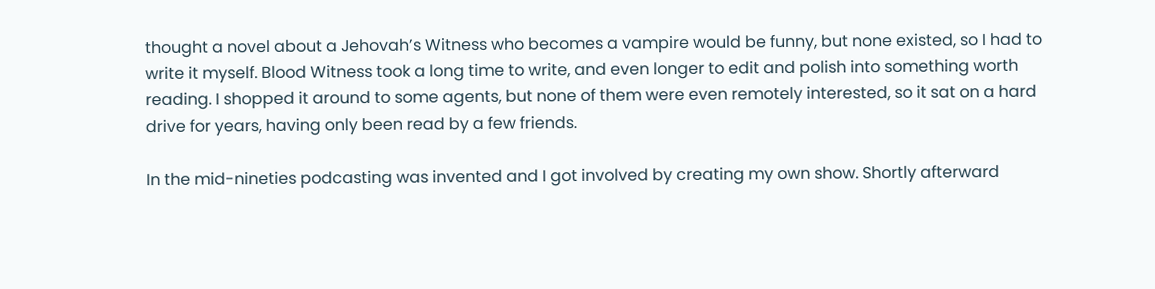thought a novel about a Jehovah’s Witness who becomes a vampire would be funny, but none existed, so I had to write it myself. Blood Witness took a long time to write, and even longer to edit and polish into something worth reading. I shopped it around to some agents, but none of them were even remotely interested, so it sat on a hard drive for years, having only been read by a few friends.

In the mid-nineties podcasting was invented and I got involved by creating my own show. Shortly afterward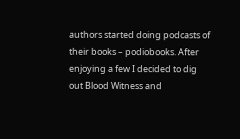authors started doing podcasts of their books – podiobooks. After enjoying a few I decided to dig out Blood Witness and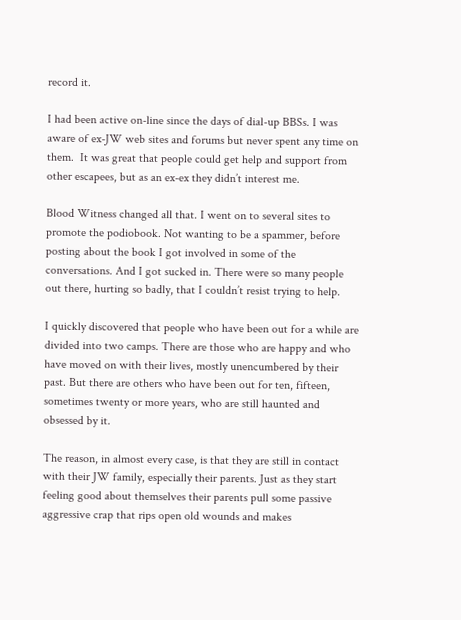record it.

I had been active on-line since the days of dial-up BBSs. I was aware of ex-JW web sites and forums but never spent any time on them.  It was great that people could get help and support from other escapees, but as an ex-ex they didn’t interest me.

Blood Witness changed all that. I went on to several sites to promote the podiobook. Not wanting to be a spammer, before posting about the book I got involved in some of the conversations. And I got sucked in. There were so many people out there, hurting so badly, that I couldn’t resist trying to help.

I quickly discovered that people who have been out for a while are divided into two camps. There are those who are happy and who have moved on with their lives, mostly unencumbered by their past. But there are others who have been out for ten, fifteen, sometimes twenty or more years, who are still haunted and obsessed by it.

The reason, in almost every case, is that they are still in contact with their JW family, especially their parents. Just as they start feeling good about themselves their parents pull some passive aggressive crap that rips open old wounds and makes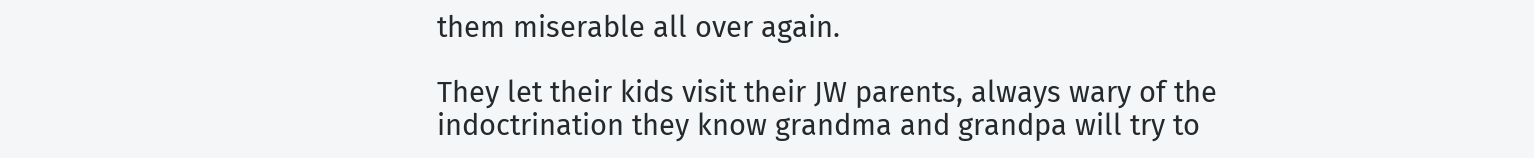them miserable all over again.

They let their kids visit their JW parents, always wary of the indoctrination they know grandma and grandpa will try to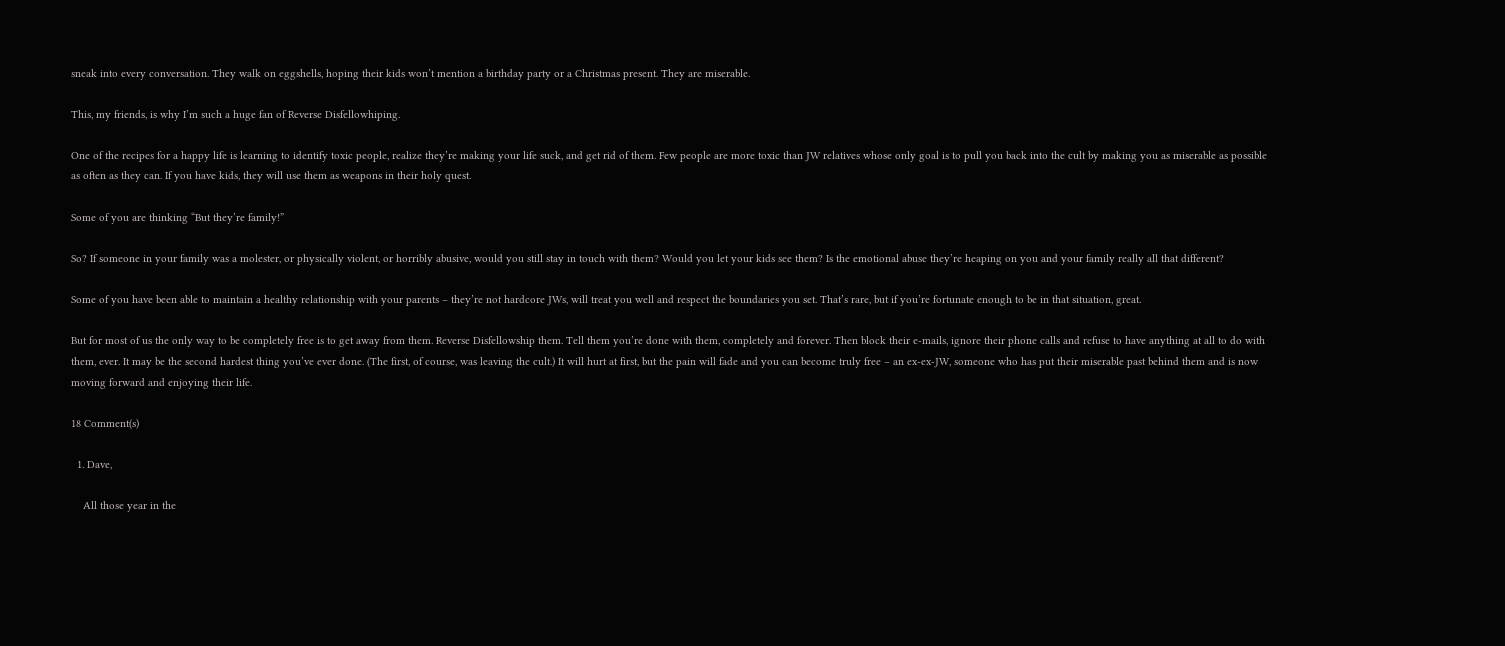sneak into every conversation. They walk on eggshells, hoping their kids won’t mention a birthday party or a Christmas present. They are miserable.

This, my friends, is why I’m such a huge fan of Reverse Disfellowhiping.

One of the recipes for a happy life is learning to identify toxic people, realize they’re making your life suck, and get rid of them. Few people are more toxic than JW relatives whose only goal is to pull you back into the cult by making you as miserable as possible as often as they can. If you have kids, they will use them as weapons in their holy quest.

Some of you are thinking “But they’re family!”

So? If someone in your family was a molester, or physically violent, or horribly abusive, would you still stay in touch with them? Would you let your kids see them? Is the emotional abuse they’re heaping on you and your family really all that different?

Some of you have been able to maintain a healthy relationship with your parents – they’re not hardcore JWs, will treat you well and respect the boundaries you set. That’s rare, but if you’re fortunate enough to be in that situation, great.

But for most of us the only way to be completely free is to get away from them. Reverse Disfellowship them. Tell them you’re done with them, completely and forever. Then block their e-mails, ignore their phone calls and refuse to have anything at all to do with them, ever. It may be the second hardest thing you’ve ever done. (The first, of course, was leaving the cult.) It will hurt at first, but the pain will fade and you can become truly free – an ex-ex-JW, someone who has put their miserable past behind them and is now moving forward and enjoying their life.

18 Comment(s)

  1. Dave,

    All those year in the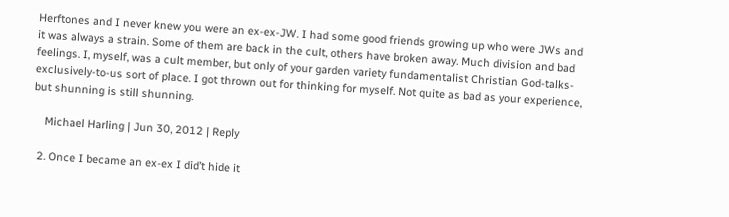Herftones and I never knew you were an ex-ex-JW. I had some good friends growing up who were JWs and it was always a strain. Some of them are back in the cult, others have broken away. Much division and bad feelings. I, myself, was a cult member, but only of your garden variety fundamentalist Christian God-talks-exclusively-to-us sort of place. I got thrown out for thinking for myself. Not quite as bad as your experience, but shunning is still shunning.

    Michael Harling | Jun 30, 2012 | Reply

  2. Once I became an ex-ex I did’t hide it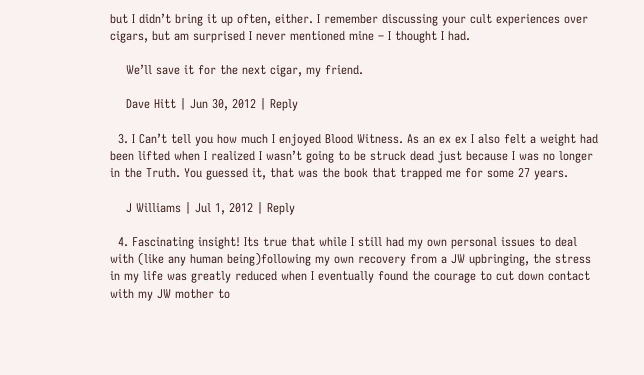but I didn’t bring it up often, either. I remember discussing your cult experiences over cigars, but am surprised I never mentioned mine – I thought I had.

    We’ll save it for the next cigar, my friend.

    Dave Hitt | Jun 30, 2012 | Reply

  3. I Can’t tell you how much I enjoyed Blood Witness. As an ex ex I also felt a weight had been lifted when I realized I wasn’t going to be struck dead just because I was no longer in the Truth. You guessed it, that was the book that trapped me for some 27 years.

    J Williams | Jul 1, 2012 | Reply

  4. Fascinating insight! Its true that while I still had my own personal issues to deal with (like any human being)following my own recovery from a JW upbringing, the stress in my life was greatly reduced when I eventually found the courage to cut down contact with my JW mother to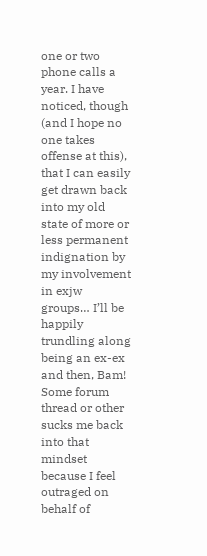one or two phone calls a year. I have noticed, though (and I hope no one takes offense at this), that I can easily get drawn back into my old state of more or less permanent indignation by my involvement in exjw groups… I’ll be happily trundling along being an ex-ex and then, Bam! Some forum thread or other sucks me back into that mindset because I feel outraged on behalf of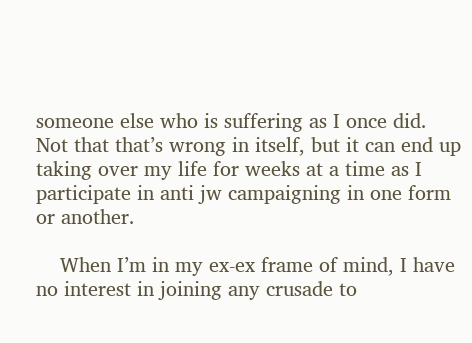someone else who is suffering as I once did. Not that that’s wrong in itself, but it can end up taking over my life for weeks at a time as I participate in anti jw campaigning in one form or another.

    When I’m in my ex-ex frame of mind, I have no interest in joining any crusade to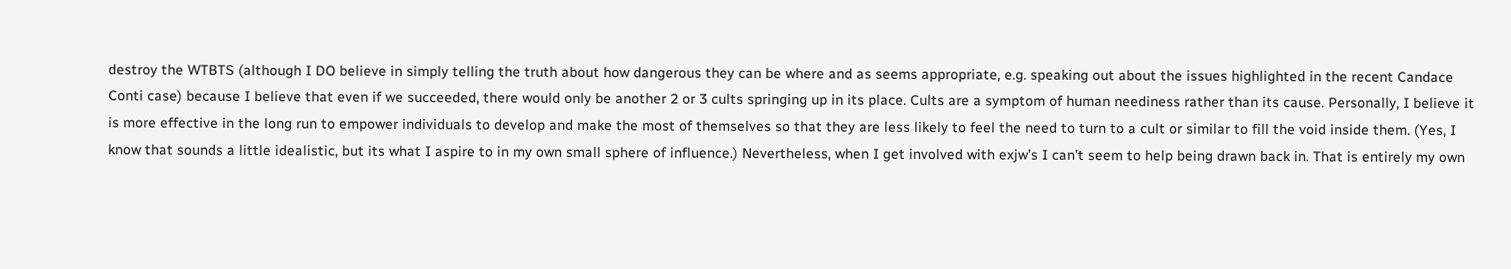destroy the WTBTS (although I DO believe in simply telling the truth about how dangerous they can be where and as seems appropriate, e.g. speaking out about the issues highlighted in the recent Candace Conti case) because I believe that even if we succeeded, there would only be another 2 or 3 cults springing up in its place. Cults are a symptom of human neediness rather than its cause. Personally, I believe it is more effective in the long run to empower individuals to develop and make the most of themselves so that they are less likely to feel the need to turn to a cult or similar to fill the void inside them. (Yes, I know that sounds a little idealistic, but its what I aspire to in my own small sphere of influence.) Nevertheless, when I get involved with exjw’s I can’t seem to help being drawn back in. That is entirely my own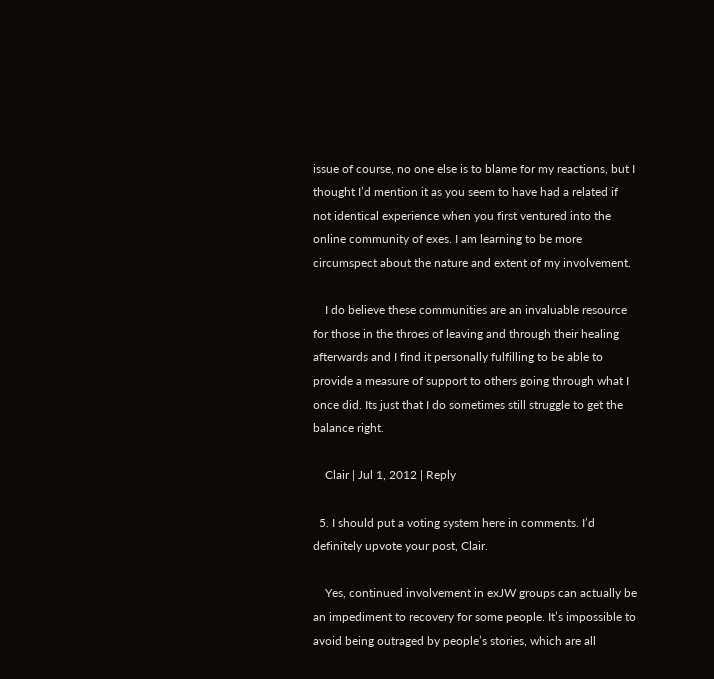issue of course, no one else is to blame for my reactions, but I thought I’d mention it as you seem to have had a related if not identical experience when you first ventured into the online community of exes. I am learning to be more circumspect about the nature and extent of my involvement.

    I do believe these communities are an invaluable resource for those in the throes of leaving and through their healing afterwards and I find it personally fulfilling to be able to provide a measure of support to others going through what I once did. Its just that I do sometimes still struggle to get the balance right.

    Clair | Jul 1, 2012 | Reply

  5. I should put a voting system here in comments. I’d definitely upvote your post, Clair.

    Yes, continued involvement in exJW groups can actually be an impediment to recovery for some people. It’s impossible to avoid being outraged by people’s stories, which are all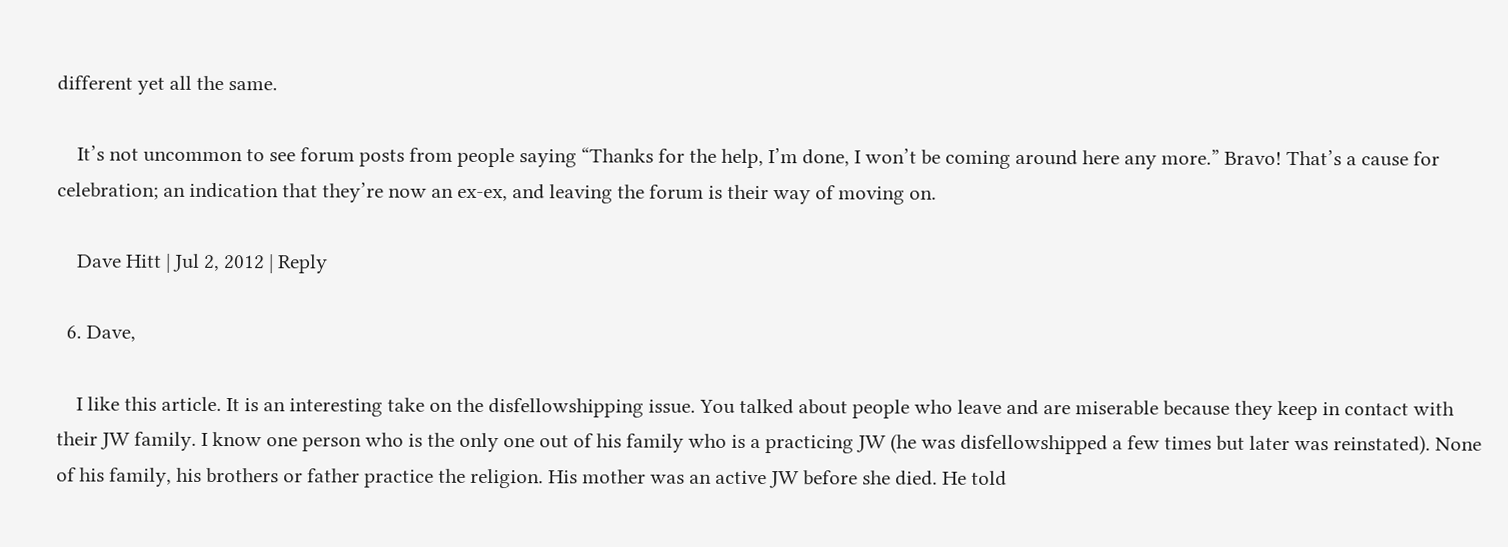different yet all the same.

    It’s not uncommon to see forum posts from people saying “Thanks for the help, I’m done, I won’t be coming around here any more.” Bravo! That’s a cause for celebration; an indication that they’re now an ex-ex, and leaving the forum is their way of moving on.

    Dave Hitt | Jul 2, 2012 | Reply

  6. Dave,

    I like this article. It is an interesting take on the disfellowshipping issue. You talked about people who leave and are miserable because they keep in contact with their JW family. I know one person who is the only one out of his family who is a practicing JW (he was disfellowshipped a few times but later was reinstated). None of his family, his brothers or father practice the religion. His mother was an active JW before she died. He told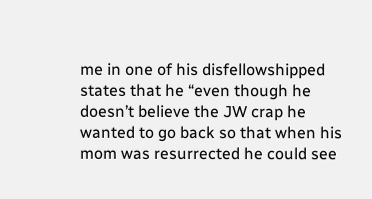me in one of his disfellowshipped states that he “even though he doesn’t believe the JW crap he wanted to go back so that when his mom was resurrected he could see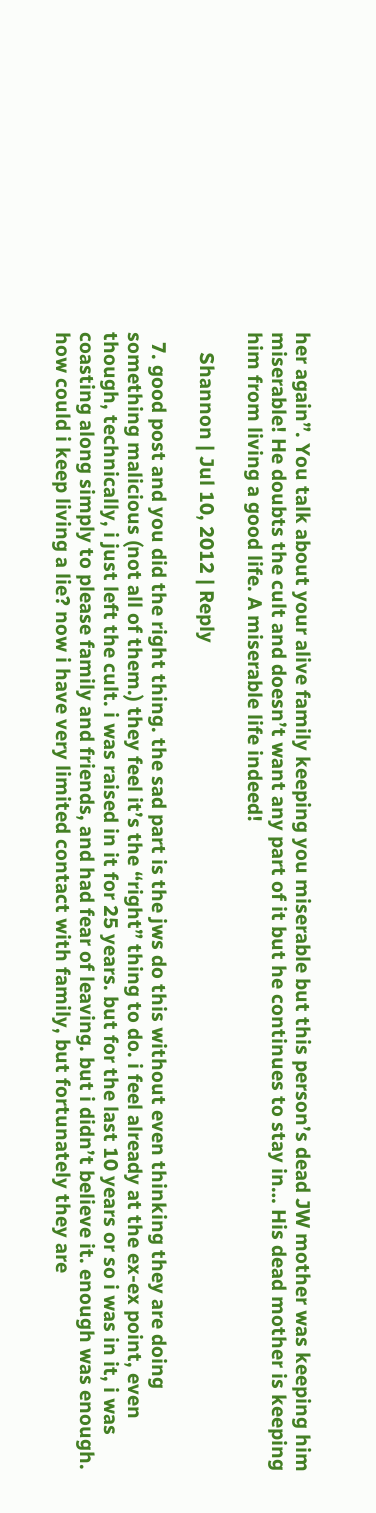her again”. You talk about your alive family keeping you miserable but this person’s dead JW mother was keeping him miserable! He doubts the cult and doesn’t want any part of it but he continues to stay in… His dead mother is keeping him from living a good life. A miserable life indeed!

    Shannon | Jul 10, 2012 | Reply

  7. good post and you did the right thing. the sad part is the jws do this without even thinking they are doing something malicious (not all of them.) they feel it’s the “right” thing to do. i feel already at the ex-ex point, even though, technically, i just left the cult. i was raised in it for 25 years. but for the last 10 years or so i was in it, i was coasting along simply to please family and friends, and had fear of leaving. but i didn’t believe it. enough was enough. how could i keep living a lie? now i have very limited contact with family, but fortunately they are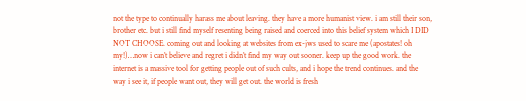not the type to continually harass me about leaving. they have a more humanist view. i am still their son, brother etc. but i still find myself resenting being raised and coerced into this belief system which I DID NOT CHOOSE. coming out and looking at websites from ex-jws used to scare me (apostates! oh my!)…now i can’t believe and regret i didn’t find my way out sooner. keep up the good work. the internet is a massive tool for getting people out of such cults, and i hope the trend continues. and the way i see it, if people want out, they will get out. the world is fresh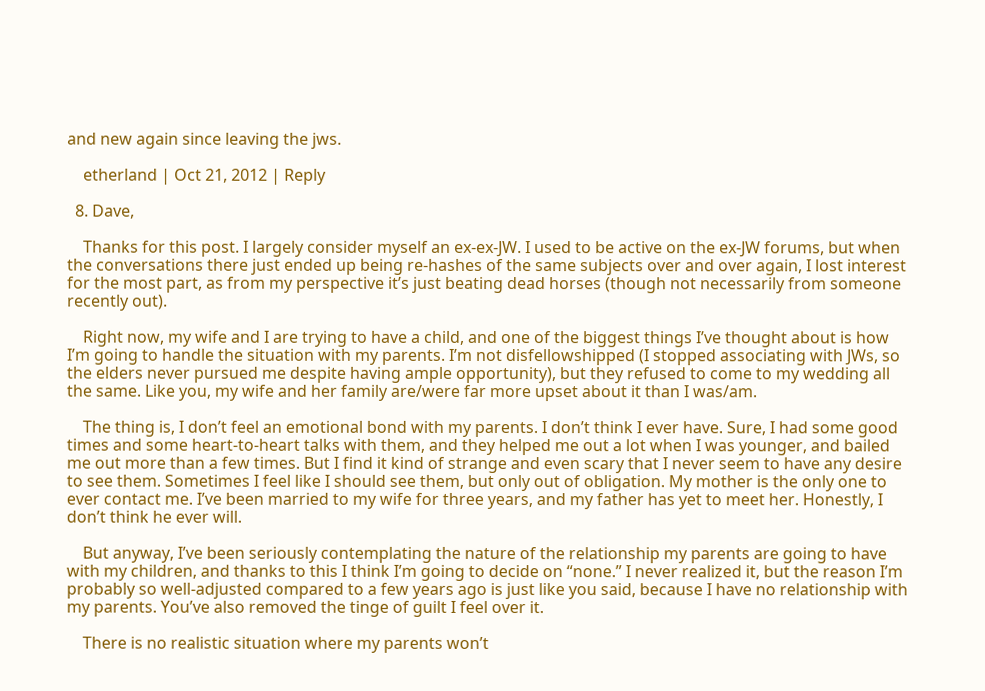and new again since leaving the jws.

    etherland | Oct 21, 2012 | Reply

  8. Dave,

    Thanks for this post. I largely consider myself an ex-ex-JW. I used to be active on the ex-JW forums, but when the conversations there just ended up being re-hashes of the same subjects over and over again, I lost interest for the most part, as from my perspective it’s just beating dead horses (though not necessarily from someone recently out).

    Right now, my wife and I are trying to have a child, and one of the biggest things I’ve thought about is how I’m going to handle the situation with my parents. I’m not disfellowshipped (I stopped associating with JWs, so the elders never pursued me despite having ample opportunity), but they refused to come to my wedding all the same. Like you, my wife and her family are/were far more upset about it than I was/am.

    The thing is, I don’t feel an emotional bond with my parents. I don’t think I ever have. Sure, I had some good times and some heart-to-heart talks with them, and they helped me out a lot when I was younger, and bailed me out more than a few times. But I find it kind of strange and even scary that I never seem to have any desire to see them. Sometimes I feel like I should see them, but only out of obligation. My mother is the only one to ever contact me. I’ve been married to my wife for three years, and my father has yet to meet her. Honestly, I don’t think he ever will.

    But anyway, I’ve been seriously contemplating the nature of the relationship my parents are going to have with my children, and thanks to this I think I’m going to decide on “none.” I never realized it, but the reason I’m probably so well-adjusted compared to a few years ago is just like you said, because I have no relationship with my parents. You’ve also removed the tinge of guilt I feel over it.

    There is no realistic situation where my parents won’t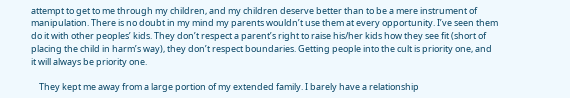attempt to get to me through my children, and my children deserve better than to be a mere instrument of manipulation. There is no doubt in my mind my parents wouldn’t use them at every opportunity. I’ve seen them do it with other peoples’ kids. They don’t respect a parent’s right to raise his/her kids how they see fit (short of placing the child in harm’s way), they don’t respect boundaries. Getting people into the cult is priority one, and it will always be priority one.

    They kept me away from a large portion of my extended family. I barely have a relationship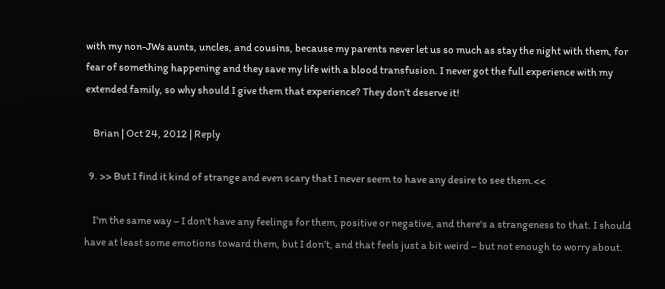with my non-JWs aunts, uncles, and cousins, because my parents never let us so much as stay the night with them, for fear of something happening and they save my life with a blood transfusion. I never got the full experience with my extended family, so why should I give them that experience? They don’t deserve it!

    Brian | Oct 24, 2012 | Reply

  9. >> But I find it kind of strange and even scary that I never seem to have any desire to see them.<<

    I'm the same way – I don't have any feelings for them, positive or negative, and there's a strangeness to that. I should have at least some emotions toward them, but I don’t, and that feels just a bit weird – but not enough to worry about.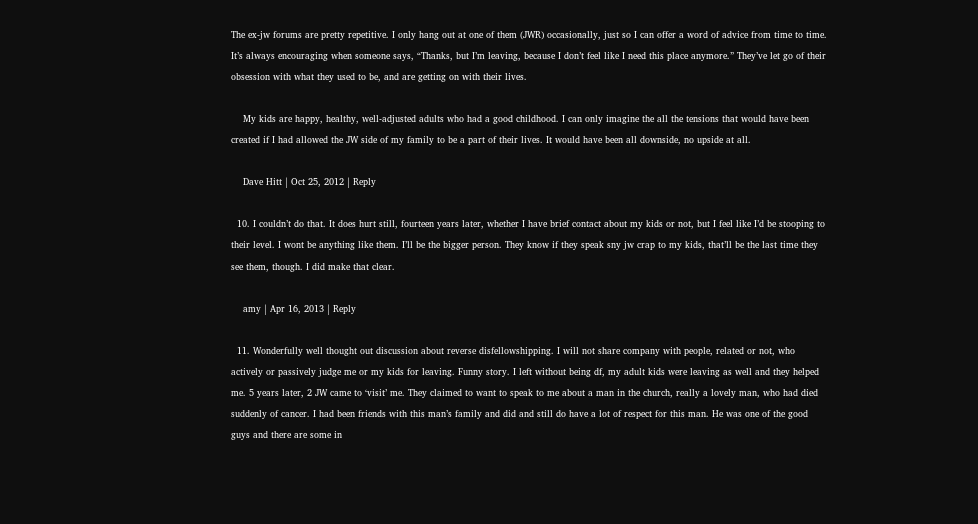The ex-jw forums are pretty repetitive. I only hang out at one of them (JWR) occasionally, just so I can offer a word of advice from time to time. It’s always encouraging when someone says, “Thanks, but I’m leaving, because I don’t feel like I need this place anymore.” They’ve let go of their obsession with what they used to be, and are getting on with their lives.

    My kids are happy, healthy, well-adjusted adults who had a good childhood. I can only imagine the all the tensions that would have been created if I had allowed the JW side of my family to be a part of their lives. It would have been all downside, no upside at all.

    Dave Hitt | Oct 25, 2012 | Reply

  10. I couldn’t do that. It does hurt still, fourteen years later, whether I have brief contact about my kids or not, but I feel like I’d be stooping to their level. I wont be anything like them. I’ll be the bigger person. They know if they speak sny jw crap to my kids, that’ll be the last time they see them, though. I did make that clear.

    amy | Apr 16, 2013 | Reply

  11. Wonderfully well thought out discussion about reverse disfellowshipping. I will not share company with people, related or not, who actively or passively judge me or my kids for leaving. Funny story. I left without being df, my adult kids were leaving as well and they helped me. 5 years later, 2 JW came to ‘visit’ me. They claimed to want to speak to me about a man in the church, really a lovely man, who had died suddenly of cancer. I had been friends with this man’s family and did and still do have a lot of respect for this man. He was one of the good guys and there are some in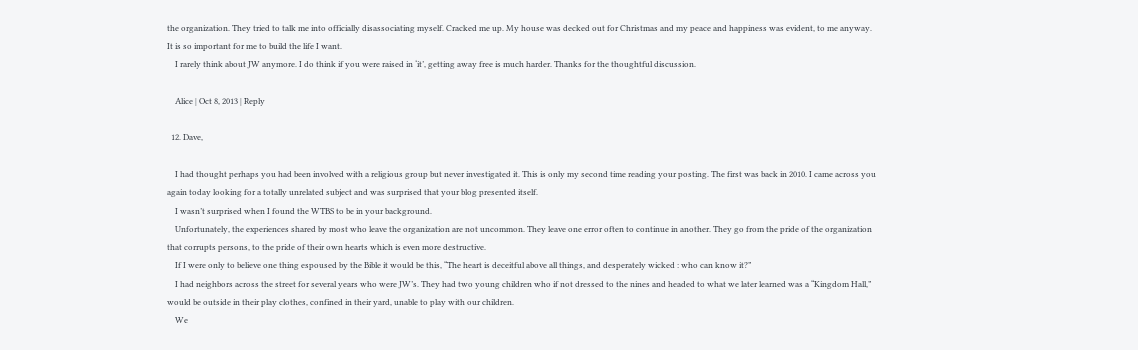the organization. They tried to talk me into officially disassociating myself. Cracked me up. My house was decked out for Christmas and my peace and happiness was evident, to me anyway. It is so important for me to build the life I want.
    I rarely think about JW anymore. I do think if you were raised in ‘it’, getting away free is much harder. Thanks for the thoughtful discussion.

    Alice | Oct 8, 2013 | Reply

  12. Dave,

    I had thought perhaps you had been involved with a religious group but never investigated it. This is only my second time reading your posting. The first was back in 2010. I came across you again today looking for a totally unrelated subject and was surprised that your blog presented itself.
    I wasn’t surprised when I found the WTBS to be in your background.
    Unfortunately, the experiences shared by most who leave the organization are not uncommon. They leave one error often to continue in another. They go from the pride of the organization that corrupts persons, to the pride of their own hearts which is even more destructive.
    If I were only to believe one thing espoused by the Bible it would be this, “The heart is deceitful above all things, and desperately wicked : who can know it?”
    I had neighbors across the street for several years who were JW’s. They had two young children who if not dressed to the nines and headed to what we later learned was a “Kingdom Hall,” would be outside in their play clothes, confined in their yard, unable to play with our children.
    We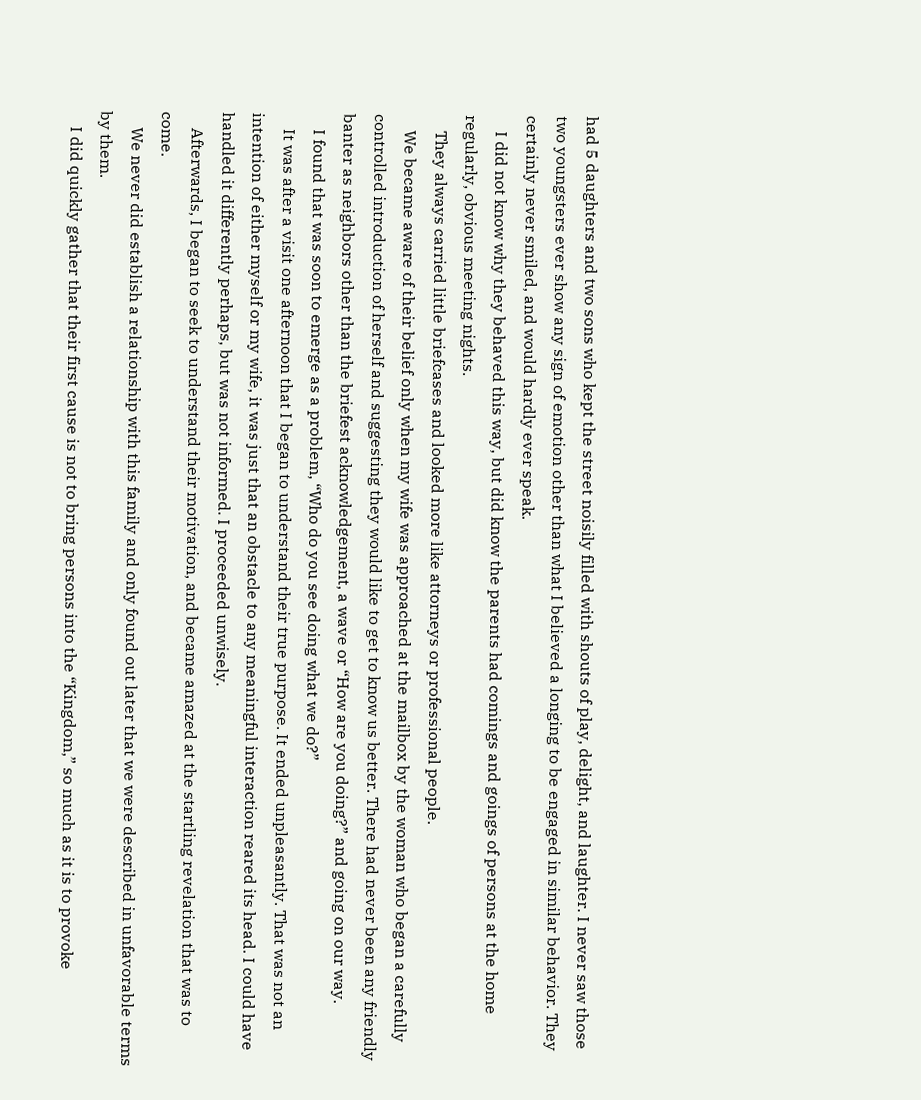had 5 daughters and two sons who kept the street noisily filled with shouts of play, delight, and laughter. I never saw those two youngsters ever show any sign of emotion other than what I believed a longing to be engaged in similar behavior. They certainly never smiled, and would hardly ever speak.
    I did not know why they behaved this way, but did know the parents had comings and goings of persons at the home regularly, obvious meeting nights.
    They always carried little briefcases and looked more like attorneys or professional people.
    We became aware of their belief only when my wife was approached at the mailbox by the woman who began a carefully controlled introduction of herself and suggesting they would like to get to know us better. There had never been any friendly banter as neighbors other than the briefest acknowledgement, a wave or “How are you doing?” and going on our way.
    I found that was soon to emerge as a problem, “Who do you see doing what we do?”
    It was after a visit one afternoon that I began to understand their true purpose. It ended unpleasantly. That was not an intention of either myself or my wife, it was just that an obstacle to any meaningful interaction reared its head. I could have handled it differently perhaps, but was not informed. I proceeded unwisely.
    Afterwards, I began to seek to understand their motivation, and became amazed at the startling revelation that was to come.
    We never did establish a relationship with this family and only found out later that we were described in unfavorable terms by them.
    I did quickly gather that their first cause is not to bring persons into the “Kingdom,” so much as it is to provoke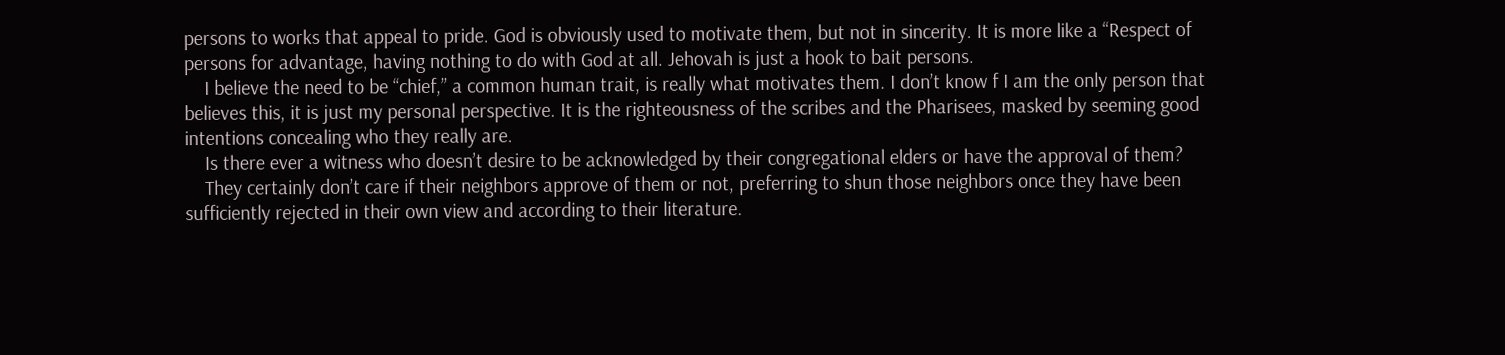persons to works that appeal to pride. God is obviously used to motivate them, but not in sincerity. It is more like a “Respect of persons for advantage, having nothing to do with God at all. Jehovah is just a hook to bait persons.
    I believe the need to be “chief,” a common human trait, is really what motivates them. I don’t know f I am the only person that believes this, it is just my personal perspective. It is the righteousness of the scribes and the Pharisees, masked by seeming good intentions concealing who they really are.
    Is there ever a witness who doesn’t desire to be acknowledged by their congregational elders or have the approval of them?
    They certainly don’t care if their neighbors approve of them or not, preferring to shun those neighbors once they have been sufficiently rejected in their own view and according to their literature.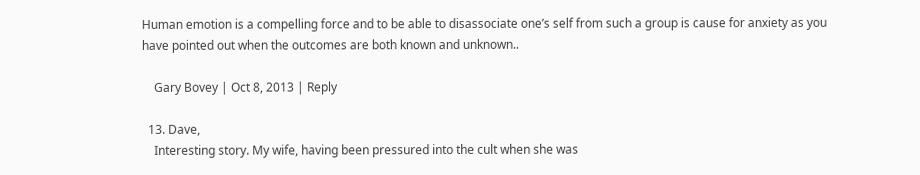Human emotion is a compelling force and to be able to disassociate one’s self from such a group is cause for anxiety as you have pointed out when the outcomes are both known and unknown..

    Gary Bovey | Oct 8, 2013 | Reply

  13. Dave,
    Interesting story. My wife, having been pressured into the cult when she was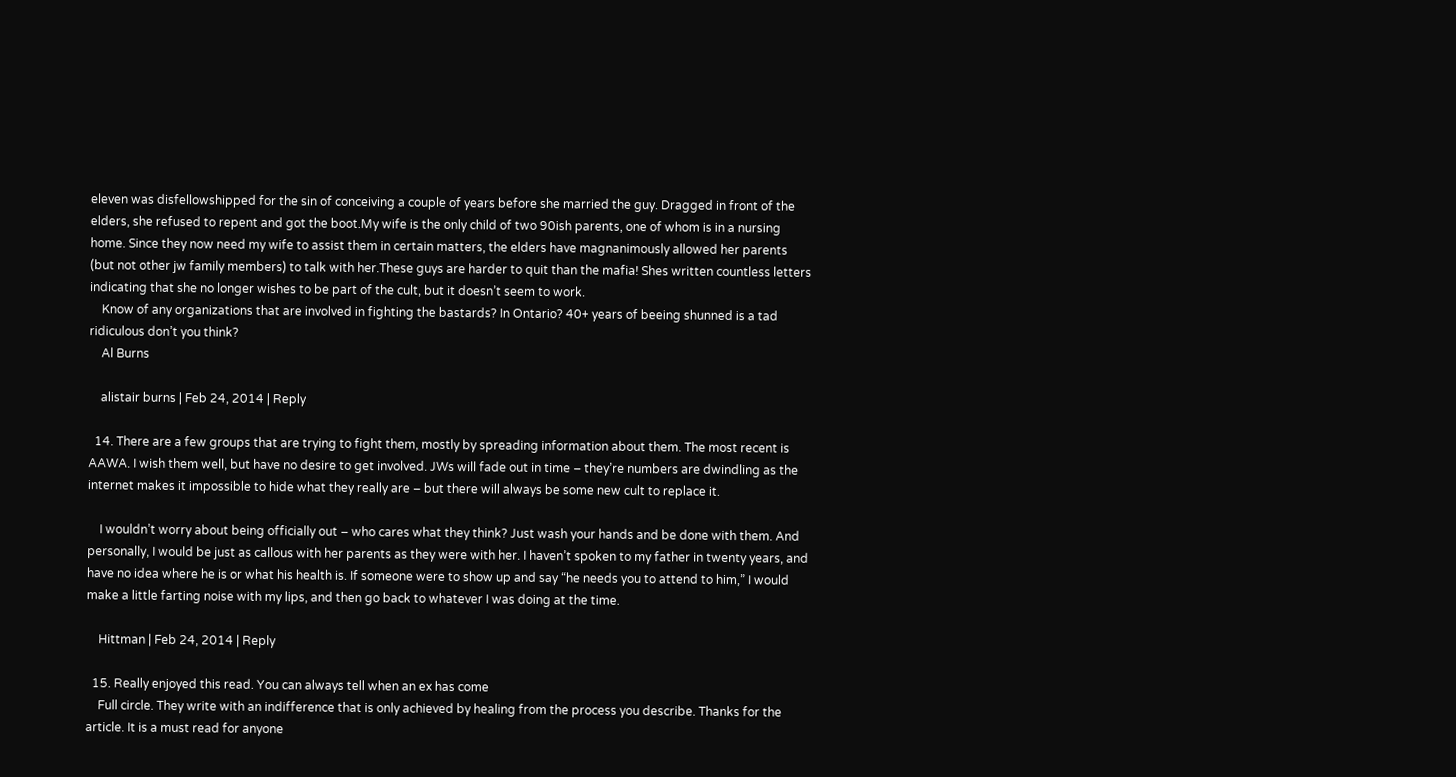eleven was disfellowshipped for the sin of conceiving a couple of years before she married the guy. Dragged in front of the elders, she refused to repent and got the boot.My wife is the only child of two 90ish parents, one of whom is in a nursing home. Since they now need my wife to assist them in certain matters, the elders have magnanimously allowed her parents (but not other jw family members) to talk with her.These guys are harder to quit than the mafia! Shes written countless letters indicating that she no longer wishes to be part of the cult, but it doesn’t seem to work.
    Know of any organizations that are involved in fighting the bastards? In Ontario? 40+ years of beeing shunned is a tad ridiculous don’t you think?
    Al Burns

    alistair burns | Feb 24, 2014 | Reply

  14. There are a few groups that are trying to fight them, mostly by spreading information about them. The most recent is AAWA. I wish them well, but have no desire to get involved. JWs will fade out in time – they’re numbers are dwindling as the internet makes it impossible to hide what they really are – but there will always be some new cult to replace it.

    I wouldn’t worry about being officially out – who cares what they think? Just wash your hands and be done with them. And personally, I would be just as callous with her parents as they were with her. I haven’t spoken to my father in twenty years, and have no idea where he is or what his health is. If someone were to show up and say “he needs you to attend to him,” I would make a little farting noise with my lips, and then go back to whatever I was doing at the time.

    Hittman | Feb 24, 2014 | Reply

  15. Really enjoyed this read. You can always tell when an ex has come
    Full circle. They write with an indifference that is only achieved by healing from the process you describe. Thanks for the article. It is a must read for anyone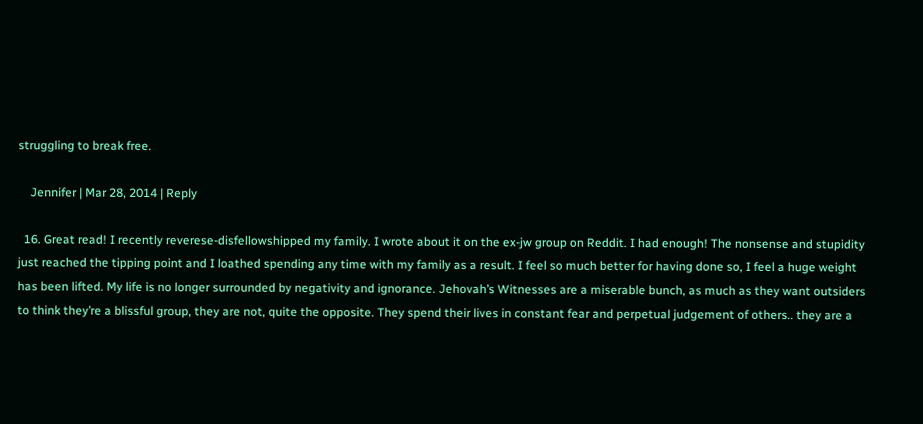struggling to break free.

    Jennifer | Mar 28, 2014 | Reply

  16. Great read! I recently reverese-disfellowshipped my family. I wrote about it on the ex-jw group on Reddit. I had enough! The nonsense and stupidity just reached the tipping point and I loathed spending any time with my family as a result. I feel so much better for having done so, I feel a huge weight has been lifted. My life is no longer surrounded by negativity and ignorance. Jehovah’s Witnesses are a miserable bunch, as much as they want outsiders to think they’re a blissful group, they are not, quite the opposite. They spend their lives in constant fear and perpetual judgement of others.. they are a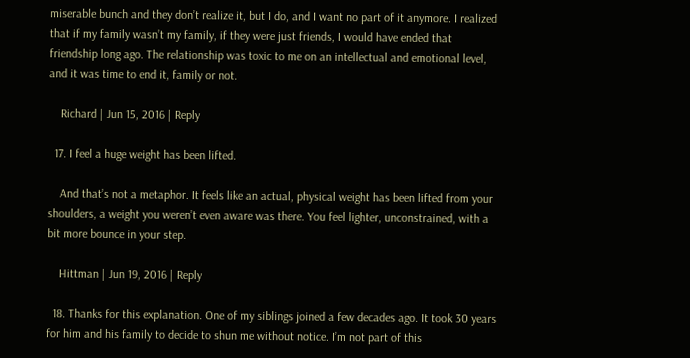miserable bunch and they don’t realize it, but I do, and I want no part of it anymore. I realized that if my family wasn’t my family, if they were just friends, I would have ended that friendship long ago. The relationship was toxic to me on an intellectual and emotional level, and it was time to end it, family or not.

    Richard | Jun 15, 2016 | Reply

  17. I feel a huge weight has been lifted.

    And that’s not a metaphor. It feels like an actual, physical weight has been lifted from your shoulders, a weight you weren’t even aware was there. You feel lighter, unconstrained, with a bit more bounce in your step.

    Hittman | Jun 19, 2016 | Reply

  18. Thanks for this explanation. One of my siblings joined a few decades ago. It took 30 years for him and his family to decide to shun me without notice. I’m not part of this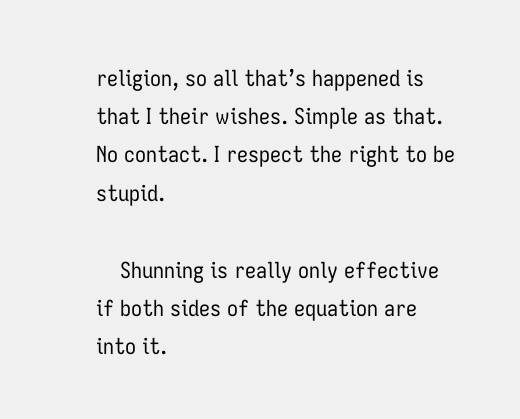religion, so all that’s happened is that I their wishes. Simple as that. No contact. I respect the right to be stupid.

    Shunning is really only effective if both sides of the equation are into it.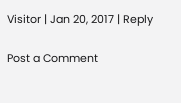Visitor | Jan 20, 2017 | Reply

Post a Comment